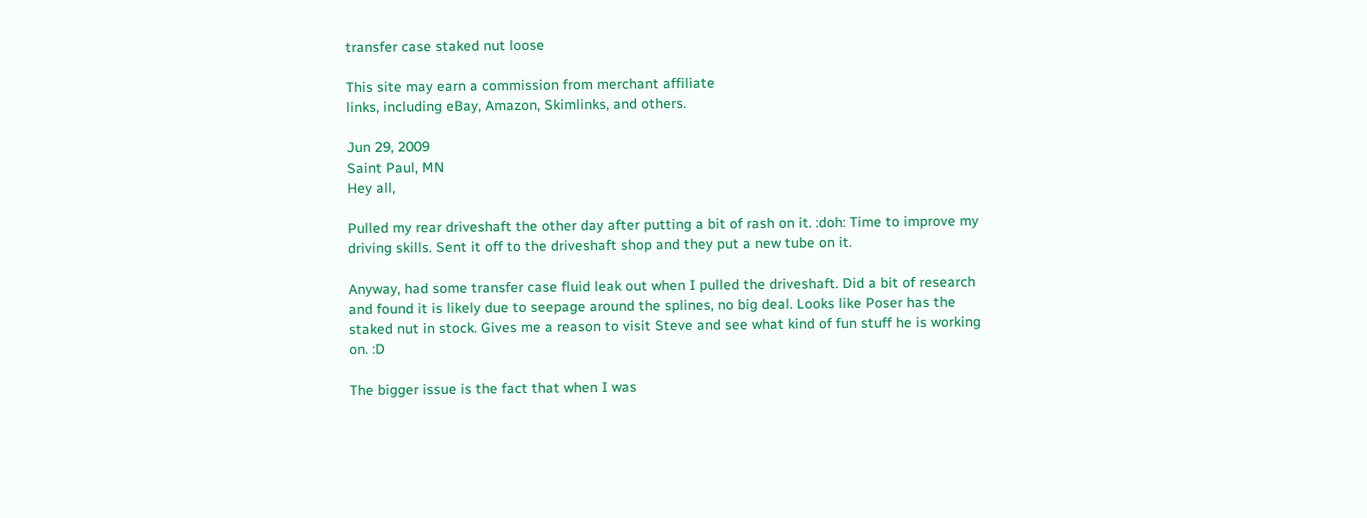transfer case staked nut loose

This site may earn a commission from merchant affiliate
links, including eBay, Amazon, Skimlinks, and others.

Jun 29, 2009
Saint Paul, MN
Hey all,

Pulled my rear driveshaft the other day after putting a bit of rash on it. :doh: Time to improve my driving skills. Sent it off to the driveshaft shop and they put a new tube on it.

Anyway, had some transfer case fluid leak out when I pulled the driveshaft. Did a bit of research and found it is likely due to seepage around the splines, no big deal. Looks like Poser has the staked nut in stock. Gives me a reason to visit Steve and see what kind of fun stuff he is working on. :D

The bigger issue is the fact that when I was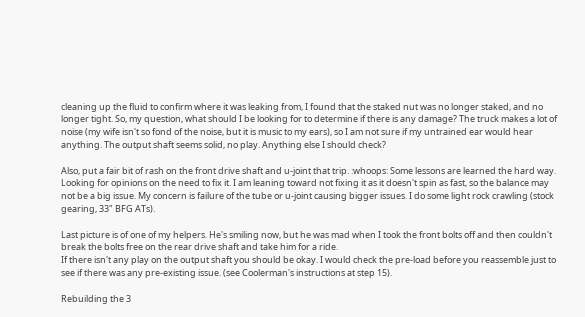cleaning up the fluid to confirm where it was leaking from, I found that the staked nut was no longer staked, and no longer tight. So, my question, what should I be looking for to determine if there is any damage? The truck makes a lot of noise (my wife isn't so fond of the noise, but it is music to my ears), so I am not sure if my untrained ear would hear anything. The output shaft seems solid, no play. Anything else I should check?

Also, put a fair bit of rash on the front drive shaft and u-joint that trip. :whoops: Some lessons are learned the hard way. Looking for opinions on the need to fix it. I am leaning toward not fixing it as it doesn't spin as fast, so the balance may not be a big issue. My concern is failure of the tube or u-joint causing bigger issues. I do some light rock crawling (stock gearing, 33" BFG ATs).

Last picture is of one of my helpers. He's smiling now, but he was mad when I took the front bolts off and then couldn't break the bolts free on the rear drive shaft and take him for a ride.
If there isn't any play on the output shaft you should be okay. I would check the pre-load before you reassemble just to see if there was any pre-existing issue. (see Coolerman's instructions at step 15).

Rebuilding the 3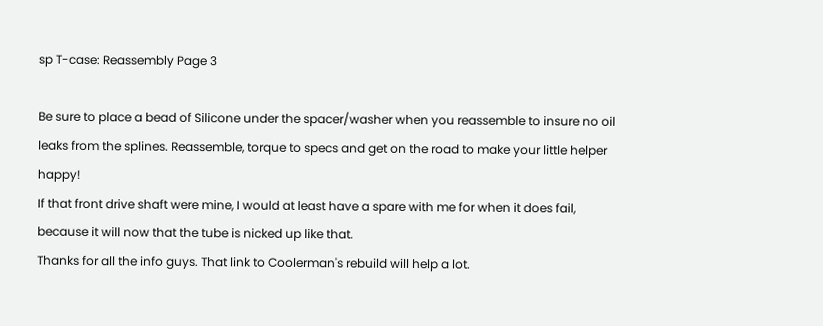sp T-case: Reassembly Page 3

Be sure to place a bead of Silicone under the spacer/washer when you reassemble to insure no oil leaks from the splines. Reassemble, torque to specs and get on the road to make your little helper happy!
If that front drive shaft were mine, I would at least have a spare with me for when it does fail, because it will now that the tube is nicked up like that.
Thanks for all the info guys. That link to Coolerman's rebuild will help a lot.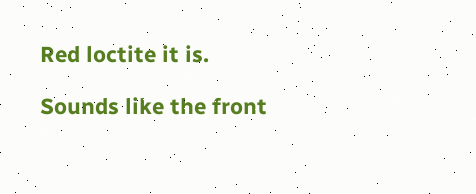Red loctite it is.

Sounds like the front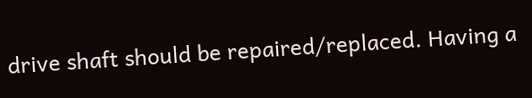drive shaft should be repaired/replaced. Having a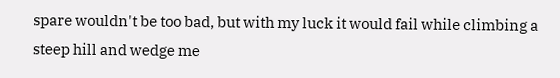spare wouldn't be too bad, but with my luck it would fail while climbing a steep hill and wedge me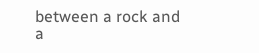between a rock and a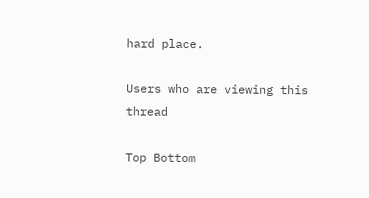hard place.

Users who are viewing this thread

Top Bottom